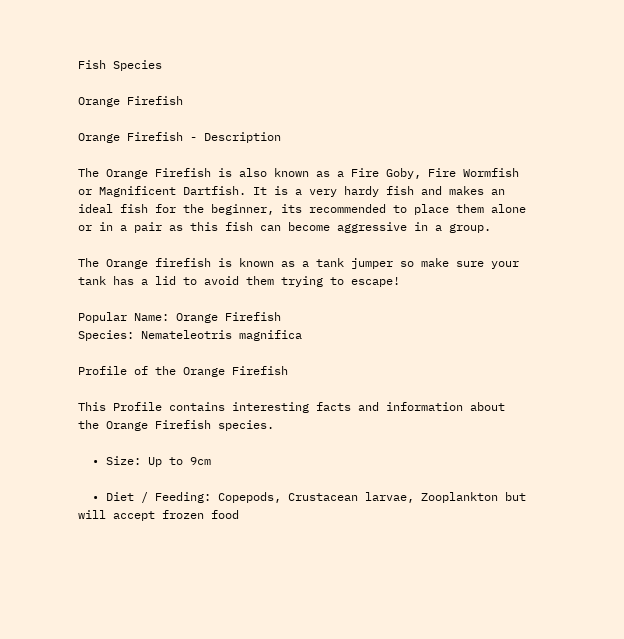Fish Species

Orange Firefish

Orange Firefish - Description

The Orange Firefish is also known as a Fire Goby, Fire Wormfish or Magnificent Dartfish. It is a very hardy fish and makes an ideal fish for the beginner, its recommended to place them alone or in a pair as this fish can become aggressive in a group.

The Orange firefish is known as a tank jumper so make sure your tank has a lid to avoid them trying to escape!

Popular Name: Orange Firefish
Species: Nemateleotris magnifica

Profile of the Orange Firefish

This Profile contains interesting facts and information about the Orange Firefish species.

  • Size: Up to 9cm

  • Diet / Feeding: Copepods, Crustacean larvae, Zooplankton but will accept frozen food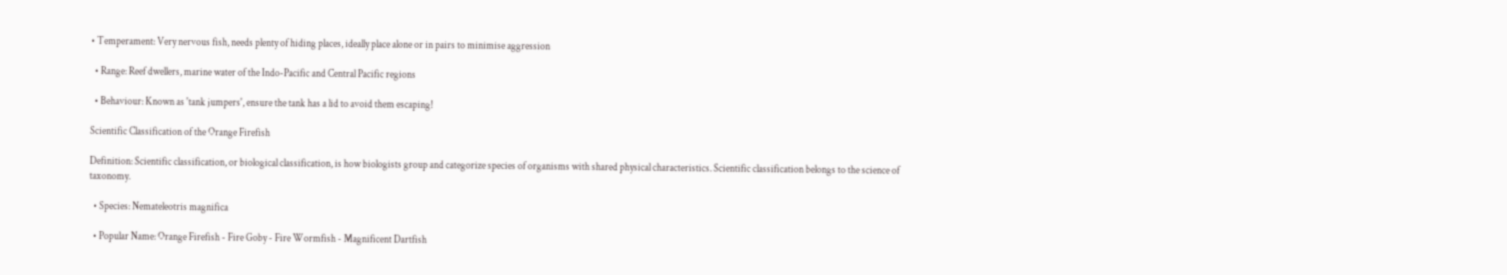• Temperament: Very nervous fish, needs plenty of hiding places, ideally place alone or in pairs to minimise aggression

  • Range: Reef dwellers, marine water of the Indo-Pacific and Central Pacific regions

  • Behaviour: Known as 'tank jumpers', ensure the tank has a lid to avoid them escaping!

Scientific Classification of the Orange Firefish

Definition: Scientific classification, or biological classification, is how biologists group and categorize species of organisms with shared physical characteristics. Scientific classification belongs to the science of taxonomy.

  • Species: Nemateleotris magnifica

  • Popular Name: Orange Firefish - Fire Goby - Fire Wormfish - Magnificent Dartfish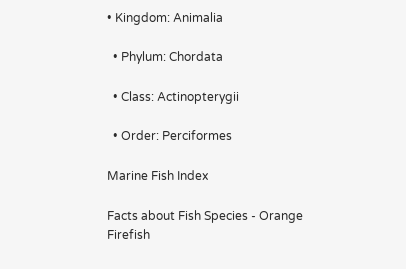• Kingdom: Animalia

  • Phylum: Chordata

  • Class: Actinopterygii

  • Order: Perciformes

Marine Fish Index

Facts about Fish Species - Orange Firefish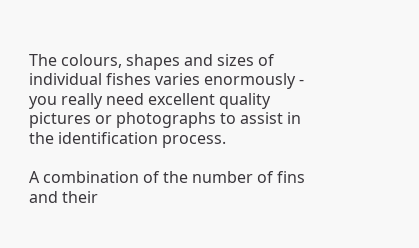The colours, shapes and sizes of individual fishes varies enormously - you really need excellent quality pictures or photographs to assist in the identification process.

A combination of the number of fins and their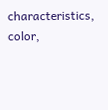characteristics, color,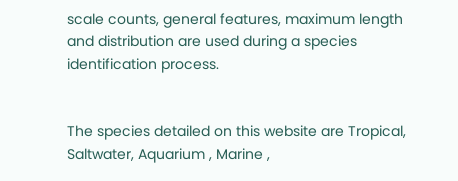scale counts, general features, maximum length and distribution are used during a species identification process.


The species detailed on this website are Tropical, Saltwater, Aquarium , Marine ,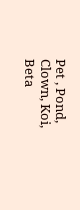Pet , Pond, Clown, Koi, Beta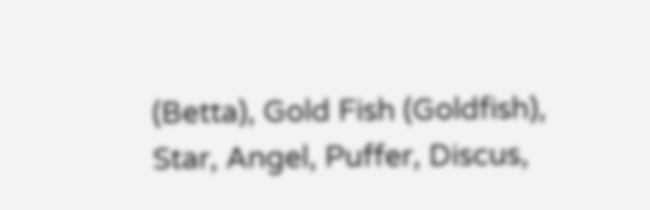(Betta), Gold Fish (Goldfish), Star, Angel, Puffer, Discus,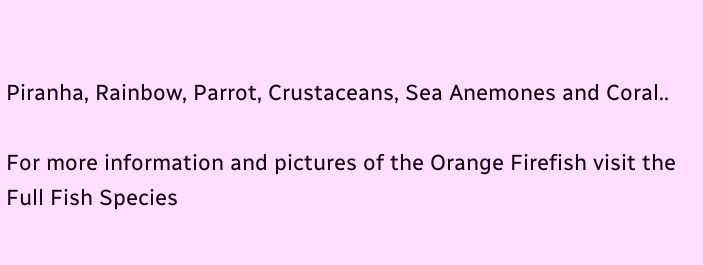Piranha, Rainbow, Parrot, Crustaceans, Sea Anemones and Coral..

For more information and pictures of the Orange Firefish visit the
Full Fish Species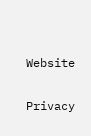Website

Privacy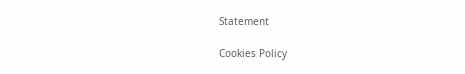Statement

Cookies Policy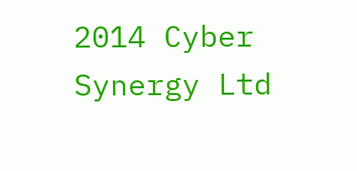2014 Cyber Synergy Ltd